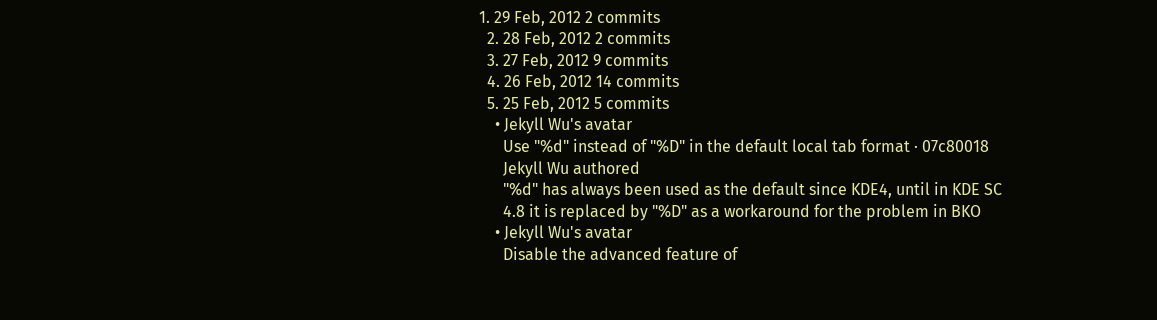1. 29 Feb, 2012 2 commits
  2. 28 Feb, 2012 2 commits
  3. 27 Feb, 2012 9 commits
  4. 26 Feb, 2012 14 commits
  5. 25 Feb, 2012 5 commits
    • Jekyll Wu's avatar
      Use "%d" instead of "%D" in the default local tab format · 07c80018
      Jekyll Wu authored
      "%d" has always been used as the default since KDE4, until in KDE SC
      4.8 it is replaced by "%D" as a workaround for the problem in BKO
    • Jekyll Wu's avatar
      Disable the advanced feature of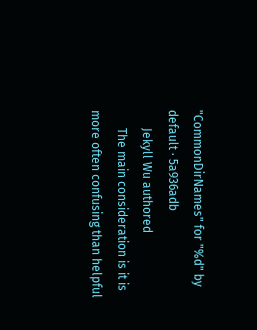"CommonDirNames" for "%d" by default · 5a936adb
      Jekyll Wu authored
      The main consideration is it is more often confusing than helpful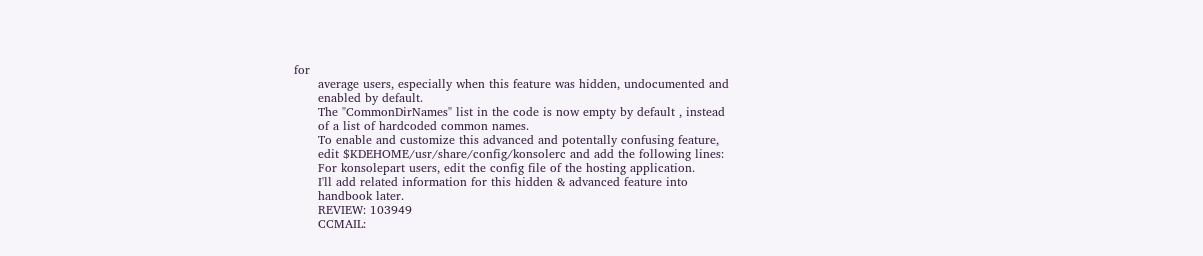for
      average users, especially when this feature was hidden, undocumented and
      enabled by default.
      The "CommonDirNames" list in the code is now empty by default , instead
      of a list of hardcoded common names.
      To enable and customize this advanced and potentally confusing feature,
      edit $KDEHOME/usr/share/config/konsolerc and add the following lines:
      For konsolepart users, edit the config file of the hosting application.
      I'll add related information for this hidden & advanced feature into
      handbook later.
      REVIEW: 103949
      CCMAIL: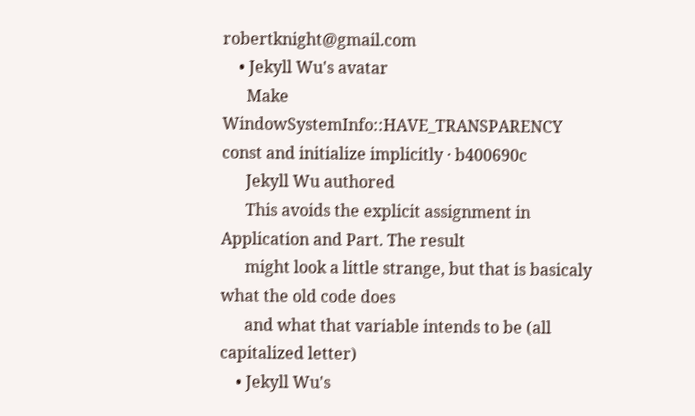robertknight@gmail.com
    • Jekyll Wu's avatar
      Make WindowSystemInfo::HAVE_TRANSPARENCY const and initialize implicitly · b400690c
      Jekyll Wu authored
      This avoids the explicit assignment in Application and Part. The result
      might look a little strange, but that is basicaly what the old code does
      and what that variable intends to be (all capitalized letter)
    • Jekyll Wu's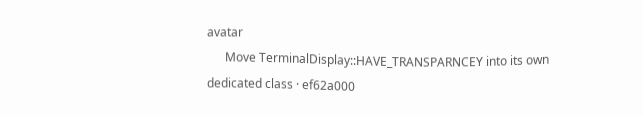avatar
      Move TerminalDisplay::HAVE_TRANSPARNCEY into its own dedicated class · ef62a000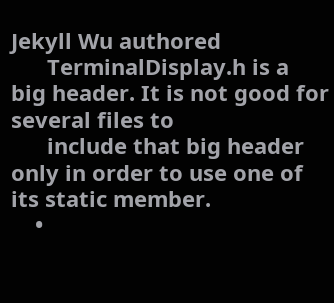Jekyll Wu authored
      TerminalDisplay.h is a big header. It is not good for several files to
      include that big header only in order to use one of its static member.
    •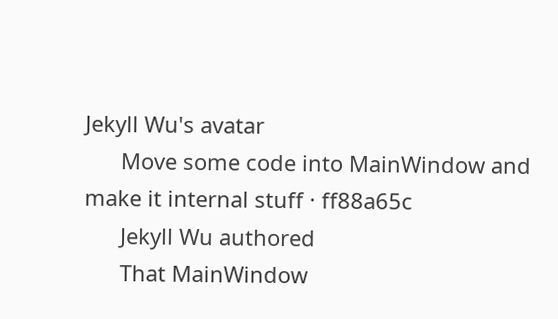Jekyll Wu's avatar
      Move some code into MainWindow and make it internal stuff · ff88a65c
      Jekyll Wu authored
      That MainWindow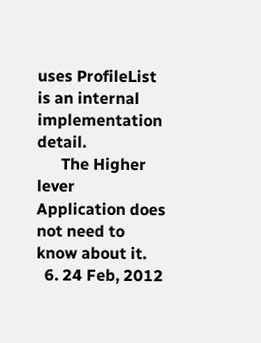uses ProfileList is an internal implementation detail.
      The Higher lever Application does not need to know about it.
  6. 24 Feb, 2012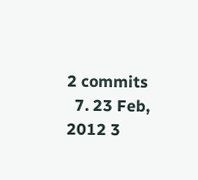2 commits
  7. 23 Feb, 2012 3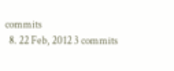commits
  8. 22 Feb, 2012 3 commits